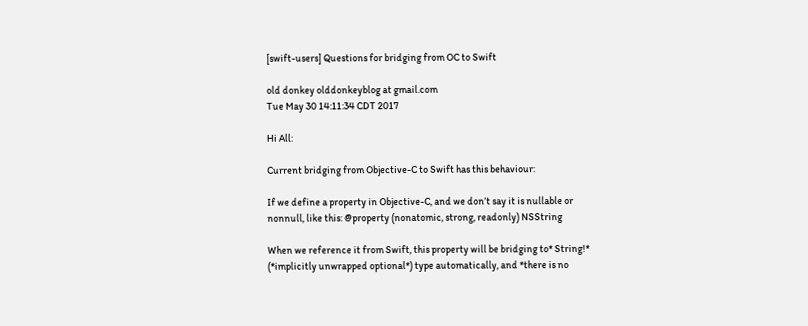[swift-users] Questions for bridging from OC to Swift

old donkey olddonkeyblog at gmail.com
Tue May 30 14:11:34 CDT 2017

Hi All:

Current bridging from Objective-C to Swift has this behaviour:

If we define a property in Objective-C, and we don’t say it is nullable or
nonnull, like this: @property (nonatomic, strong, readonly) NSString

When we reference it from Swift, this property will be bridging to* String!*
(*implicitly unwrapped optional*) type automatically, and *there is no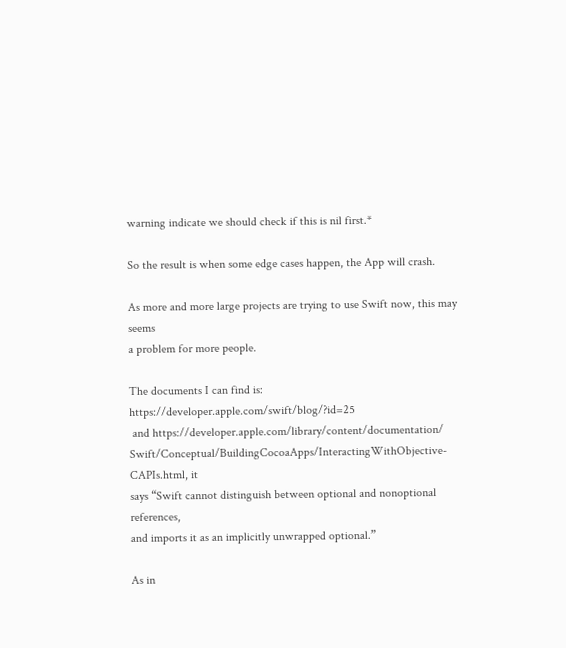warning indicate we should check if this is nil first.*

So the result is when some edge cases happen, the App will crash.

As more and more large projects are trying to use Swift now, this may seems
a problem for more people.

The documents I can find is: https://developer.apple.com/swift/blog/?id=25
 and https://developer.apple.com/library/content/documentation/
Swift/Conceptual/BuildingCocoaApps/InteractingWithObjective-CAPIs.html, it
says “Swift cannot distinguish between optional and nonoptional references,
and imports it as an implicitly unwrapped optional.”

As in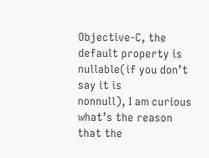Objective-C, the default property is nullable(if you don’t say it is
nonnull), I am curious what’s the reason that the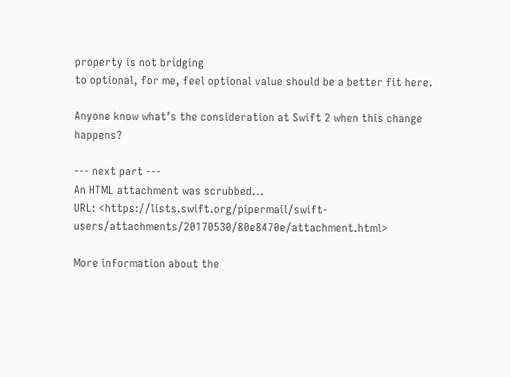property is not bridging
to optional, for me, feel optional value should be a better fit here.

Anyone know what’s the consideration at Swift 2 when this change happens?

--- next part ---
An HTML attachment was scrubbed...
URL: <https://lists.swift.org/pipermail/swift-users/attachments/20170530/80e8470e/attachment.html>

More information about the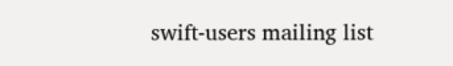swift-users mailing list